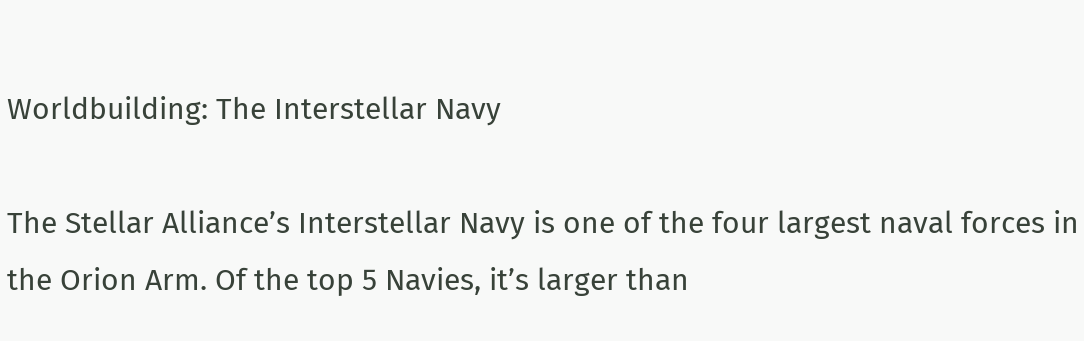Worldbuilding: The Interstellar Navy

The Stellar Alliance’s Interstellar Navy is one of the four largest naval forces in the Orion Arm. Of the top 5 Navies, it’s larger than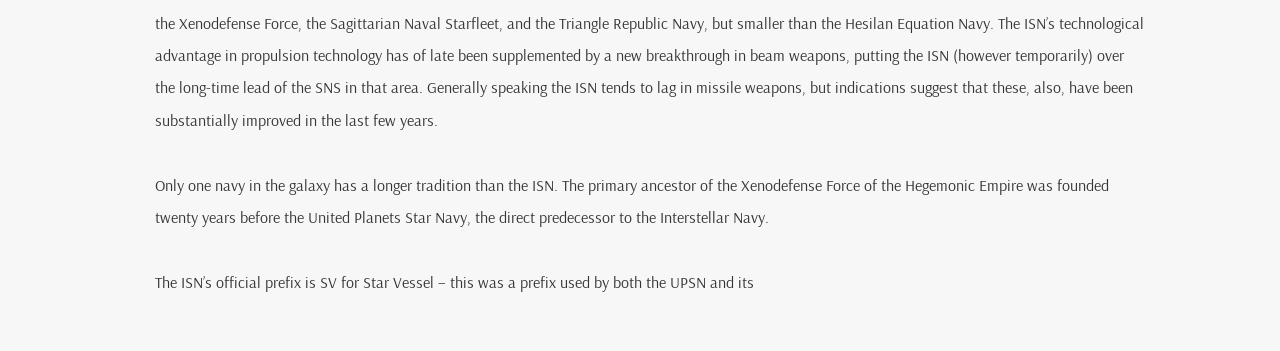the Xenodefense Force, the Sagittarian Naval Starfleet, and the Triangle Republic Navy, but smaller than the Hesilan Equation Navy. The ISN’s technological advantage in propulsion technology has of late been supplemented by a new breakthrough in beam weapons, putting the ISN (however temporarily) over the long-time lead of the SNS in that area. Generally speaking the ISN tends to lag in missile weapons, but indications suggest that these, also, have been substantially improved in the last few years.

Only one navy in the galaxy has a longer tradition than the ISN. The primary ancestor of the Xenodefense Force of the Hegemonic Empire was founded twenty years before the United Planets Star Navy, the direct predecessor to the Interstellar Navy.

The ISN’s official prefix is SV for Star Vessel – this was a prefix used by both the UPSN and its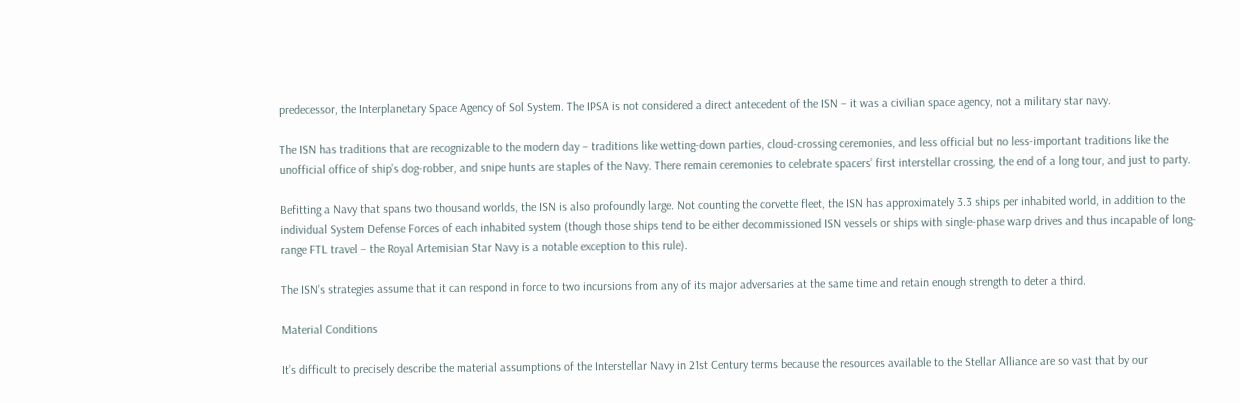predecessor, the Interplanetary Space Agency of Sol System. The IPSA is not considered a direct antecedent of the ISN – it was a civilian space agency, not a military star navy.

The ISN has traditions that are recognizable to the modern day – traditions like wetting-down parties, cloud-crossing ceremonies, and less official but no less-important traditions like the unofficial office of ship’s dog-robber, and snipe hunts are staples of the Navy. There remain ceremonies to celebrate spacers’ first interstellar crossing, the end of a long tour, and just to party.

Befitting a Navy that spans two thousand worlds, the ISN is also profoundly large. Not counting the corvette fleet, the ISN has approximately 3.3 ships per inhabited world, in addition to the individual System Defense Forces of each inhabited system (though those ships tend to be either decommissioned ISN vessels or ships with single-phase warp drives and thus incapable of long-range FTL travel – the Royal Artemisian Star Navy is a notable exception to this rule).

The ISN’s strategies assume that it can respond in force to two incursions from any of its major adversaries at the same time and retain enough strength to deter a third.

Material Conditions

It’s difficult to precisely describe the material assumptions of the Interstellar Navy in 21st Century terms because the resources available to the Stellar Alliance are so vast that by our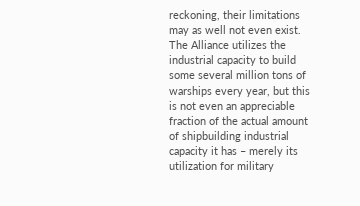reckoning, their limitations may as well not even exist. The Alliance utilizes the industrial capacity to build some several million tons of warships every year, but this is not even an appreciable fraction of the actual amount of shipbuilding industrial capacity it has – merely its utilization for military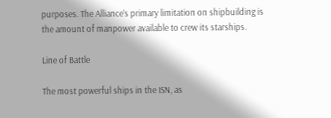purposes. The Alliance’s primary limitation on shipbuilding is the amount of manpower available to crew its starships.

Line of Battle

The most powerful ships in the ISN, as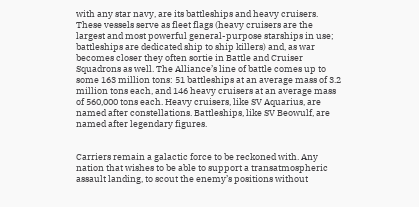with any star navy, are its battleships and heavy cruisers. These vessels serve as fleet flags (heavy cruisers are the largest and most powerful general-purpose starships in use; battleships are dedicated ship to ship killers) and, as war becomes closer they often sortie in Battle and Cruiser Squadrons as well. The Alliance’s line of battle comes up to some 163 million tons: 51 battleships at an average mass of 3.2 million tons each, and 146 heavy cruisers at an average mass of 560,000 tons each. Heavy cruisers, like SV Aquarius, are named after constellations. Battleships, like SV Beowulf, are named after legendary figures.


Carriers remain a galactic force to be reckoned with. Any nation that wishes to be able to support a transatmospheric assault landing, to scout the enemy’s positions without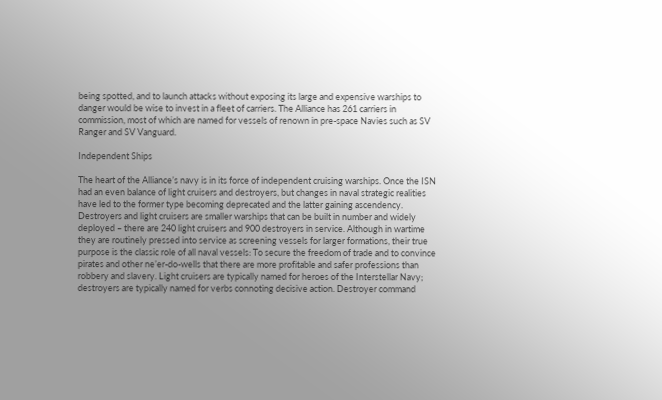being spotted, and to launch attacks without exposing its large and expensive warships to danger would be wise to invest in a fleet of carriers. The Alliance has 261 carriers in commission, most of which are named for vessels of renown in pre-space Navies such as SV Ranger and SV Vanguard.

Independent Ships

The heart of the Alliance’s navy is in its force of independent cruising warships. Once the ISN had an even balance of light cruisers and destroyers, but changes in naval strategic realities have led to the former type becoming deprecated and the latter gaining ascendency. Destroyers and light cruisers are smaller warships that can be built in number and widely deployed – there are 240 light cruisers and 900 destroyers in service. Although in wartime they are routinely pressed into service as screening vessels for larger formations, their true purpose is the classic role of all naval vessels: To secure the freedom of trade and to convince pirates and other ne’er-do-wells that there are more profitable and safer professions than robbery and slavery. Light cruisers are typically named for heroes of the Interstellar Navy; destroyers are typically named for verbs connoting decisive action. Destroyer command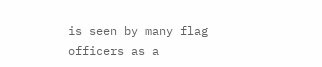is seen by many flag officers as a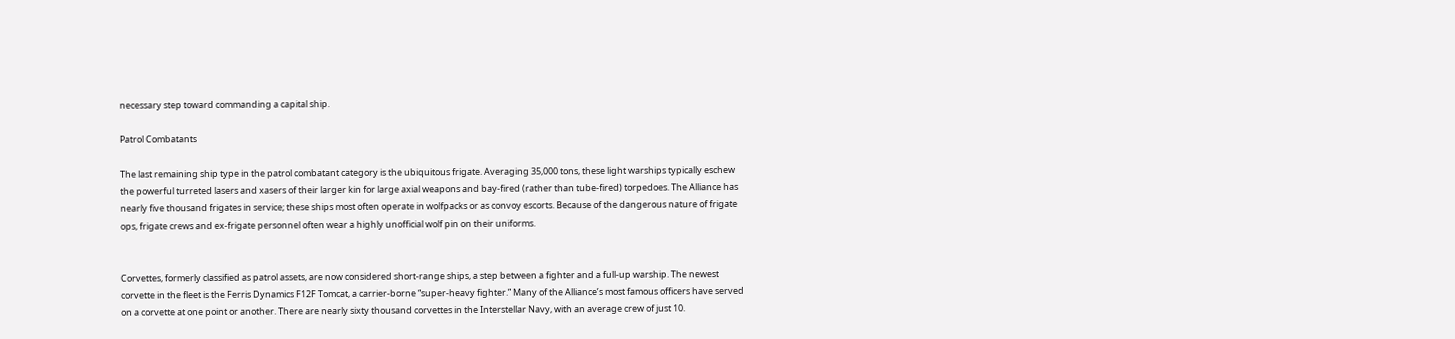necessary step toward commanding a capital ship.

Patrol Combatants

The last remaining ship type in the patrol combatant category is the ubiquitous frigate. Averaging 35,000 tons, these light warships typically eschew the powerful turreted lasers and xasers of their larger kin for large axial weapons and bay-fired (rather than tube-fired) torpedoes. The Alliance has nearly five thousand frigates in service; these ships most often operate in wolfpacks or as convoy escorts. Because of the dangerous nature of frigate ops, frigate crews and ex-frigate personnel often wear a highly unofficial wolf pin on their uniforms.


Corvettes, formerly classified as patrol assets, are now considered short-range ships, a step between a fighter and a full-up warship. The newest corvette in the fleet is the Ferris Dynamics F12F Tomcat, a carrier-borne “super-heavy fighter.” Many of the Alliance’s most famous officers have served on a corvette at one point or another. There are nearly sixty thousand corvettes in the Interstellar Navy, with an average crew of just 10.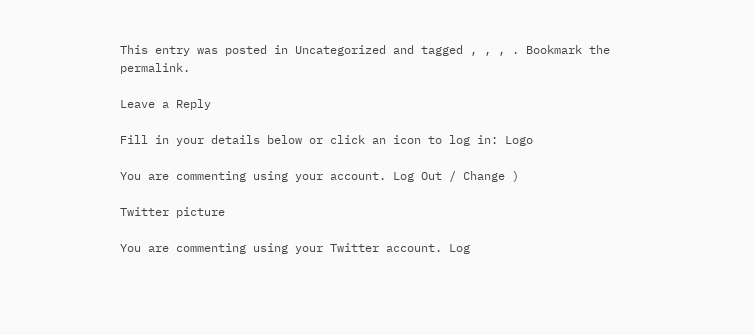This entry was posted in Uncategorized and tagged , , , . Bookmark the permalink.

Leave a Reply

Fill in your details below or click an icon to log in: Logo

You are commenting using your account. Log Out / Change )

Twitter picture

You are commenting using your Twitter account. Log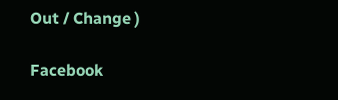Out / Change )

Facebook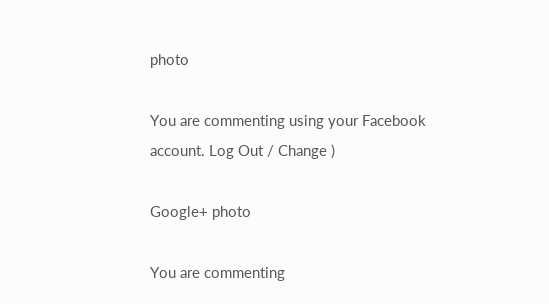photo

You are commenting using your Facebook account. Log Out / Change )

Google+ photo

You are commenting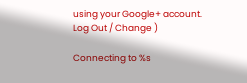using your Google+ account. Log Out / Change )

Connecting to %s